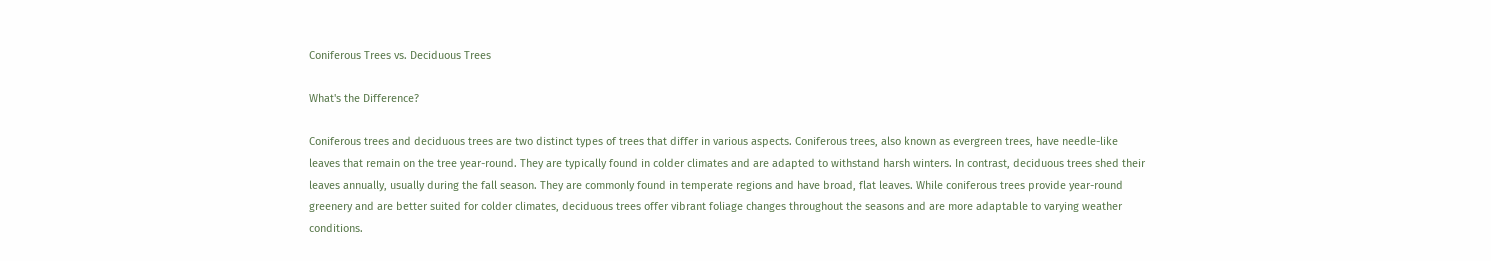Coniferous Trees vs. Deciduous Trees

What's the Difference?

Coniferous trees and deciduous trees are two distinct types of trees that differ in various aspects. Coniferous trees, also known as evergreen trees, have needle-like leaves that remain on the tree year-round. They are typically found in colder climates and are adapted to withstand harsh winters. In contrast, deciduous trees shed their leaves annually, usually during the fall season. They are commonly found in temperate regions and have broad, flat leaves. While coniferous trees provide year-round greenery and are better suited for colder climates, deciduous trees offer vibrant foliage changes throughout the seasons and are more adaptable to varying weather conditions.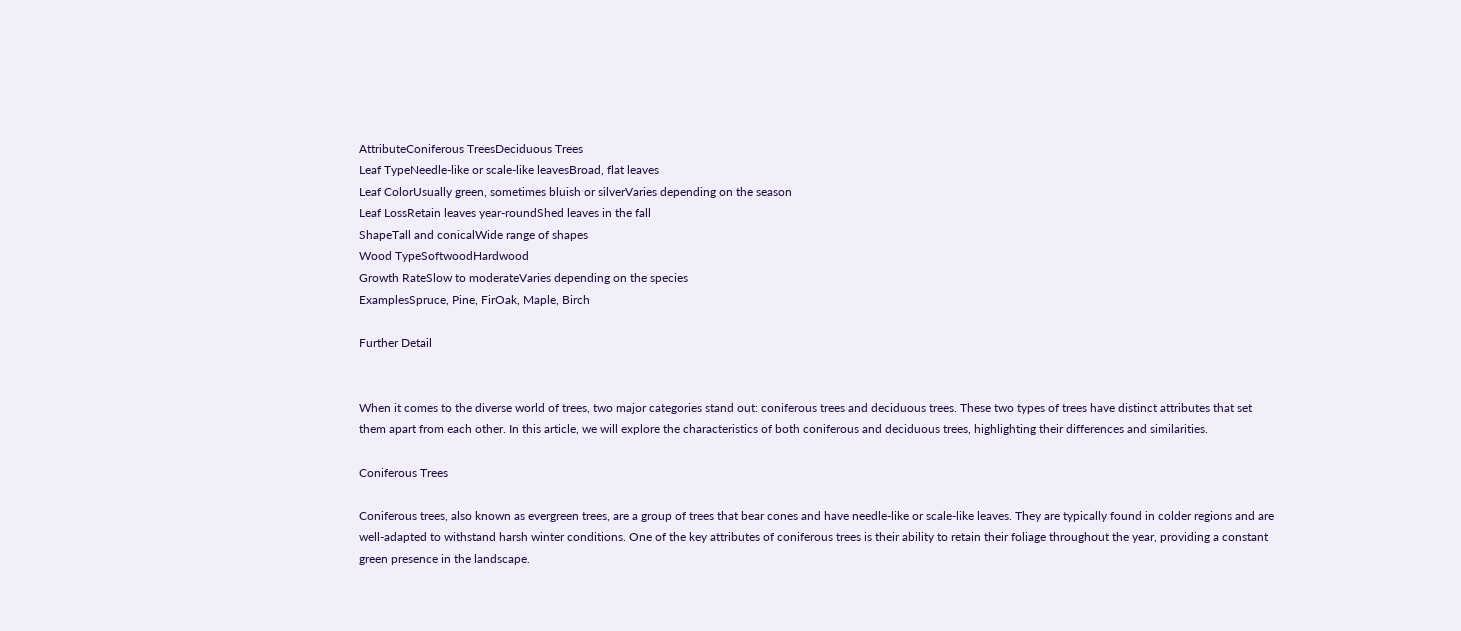AttributeConiferous TreesDeciduous Trees
Leaf TypeNeedle-like or scale-like leavesBroad, flat leaves
Leaf ColorUsually green, sometimes bluish or silverVaries depending on the season
Leaf LossRetain leaves year-roundShed leaves in the fall
ShapeTall and conicalWide range of shapes
Wood TypeSoftwoodHardwood
Growth RateSlow to moderateVaries depending on the species
ExamplesSpruce, Pine, FirOak, Maple, Birch

Further Detail


When it comes to the diverse world of trees, two major categories stand out: coniferous trees and deciduous trees. These two types of trees have distinct attributes that set them apart from each other. In this article, we will explore the characteristics of both coniferous and deciduous trees, highlighting their differences and similarities.

Coniferous Trees

Coniferous trees, also known as evergreen trees, are a group of trees that bear cones and have needle-like or scale-like leaves. They are typically found in colder regions and are well-adapted to withstand harsh winter conditions. One of the key attributes of coniferous trees is their ability to retain their foliage throughout the year, providing a constant green presence in the landscape.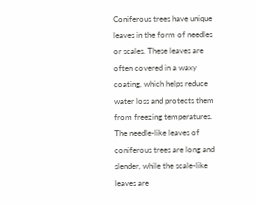Coniferous trees have unique leaves in the form of needles or scales. These leaves are often covered in a waxy coating, which helps reduce water loss and protects them from freezing temperatures. The needle-like leaves of coniferous trees are long and slender, while the scale-like leaves are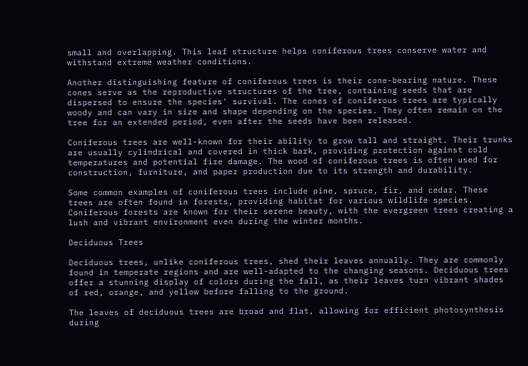small and overlapping. This leaf structure helps coniferous trees conserve water and withstand extreme weather conditions.

Another distinguishing feature of coniferous trees is their cone-bearing nature. These cones serve as the reproductive structures of the tree, containing seeds that are dispersed to ensure the species' survival. The cones of coniferous trees are typically woody and can vary in size and shape depending on the species. They often remain on the tree for an extended period, even after the seeds have been released.

Coniferous trees are well-known for their ability to grow tall and straight. Their trunks are usually cylindrical and covered in thick bark, providing protection against cold temperatures and potential fire damage. The wood of coniferous trees is often used for construction, furniture, and paper production due to its strength and durability.

Some common examples of coniferous trees include pine, spruce, fir, and cedar. These trees are often found in forests, providing habitat for various wildlife species. Coniferous forests are known for their serene beauty, with the evergreen trees creating a lush and vibrant environment even during the winter months.

Deciduous Trees

Deciduous trees, unlike coniferous trees, shed their leaves annually. They are commonly found in temperate regions and are well-adapted to the changing seasons. Deciduous trees offer a stunning display of colors during the fall, as their leaves turn vibrant shades of red, orange, and yellow before falling to the ground.

The leaves of deciduous trees are broad and flat, allowing for efficient photosynthesis during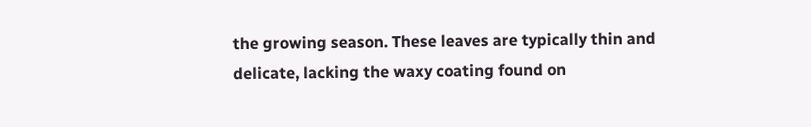the growing season. These leaves are typically thin and delicate, lacking the waxy coating found on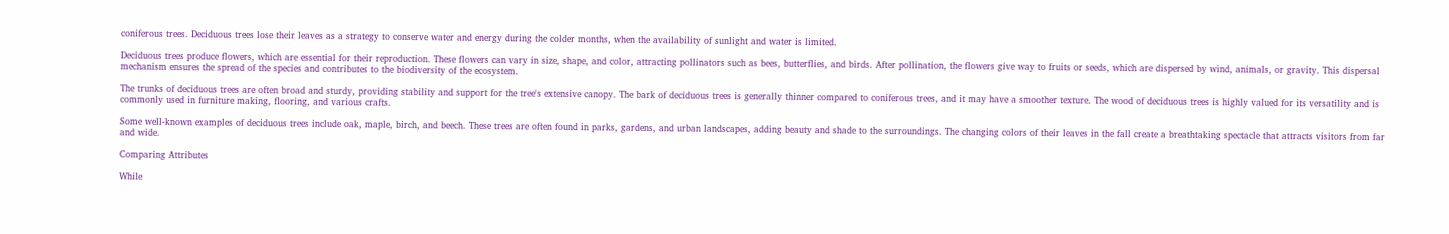coniferous trees. Deciduous trees lose their leaves as a strategy to conserve water and energy during the colder months, when the availability of sunlight and water is limited.

Deciduous trees produce flowers, which are essential for their reproduction. These flowers can vary in size, shape, and color, attracting pollinators such as bees, butterflies, and birds. After pollination, the flowers give way to fruits or seeds, which are dispersed by wind, animals, or gravity. This dispersal mechanism ensures the spread of the species and contributes to the biodiversity of the ecosystem.

The trunks of deciduous trees are often broad and sturdy, providing stability and support for the tree's extensive canopy. The bark of deciduous trees is generally thinner compared to coniferous trees, and it may have a smoother texture. The wood of deciduous trees is highly valued for its versatility and is commonly used in furniture making, flooring, and various crafts.

Some well-known examples of deciduous trees include oak, maple, birch, and beech. These trees are often found in parks, gardens, and urban landscapes, adding beauty and shade to the surroundings. The changing colors of their leaves in the fall create a breathtaking spectacle that attracts visitors from far and wide.

Comparing Attributes

While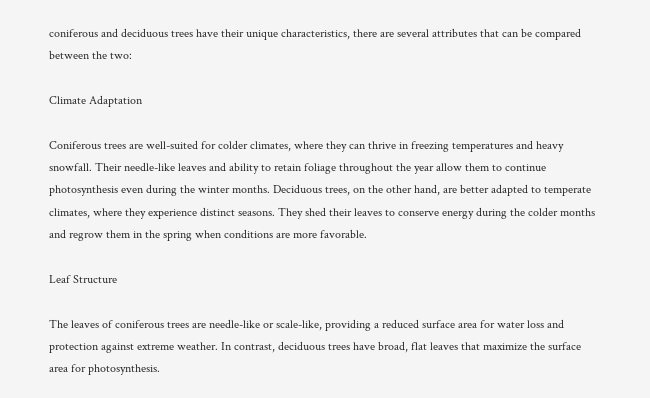coniferous and deciduous trees have their unique characteristics, there are several attributes that can be compared between the two:

Climate Adaptation

Coniferous trees are well-suited for colder climates, where they can thrive in freezing temperatures and heavy snowfall. Their needle-like leaves and ability to retain foliage throughout the year allow them to continue photosynthesis even during the winter months. Deciduous trees, on the other hand, are better adapted to temperate climates, where they experience distinct seasons. They shed their leaves to conserve energy during the colder months and regrow them in the spring when conditions are more favorable.

Leaf Structure

The leaves of coniferous trees are needle-like or scale-like, providing a reduced surface area for water loss and protection against extreme weather. In contrast, deciduous trees have broad, flat leaves that maximize the surface area for photosynthesis.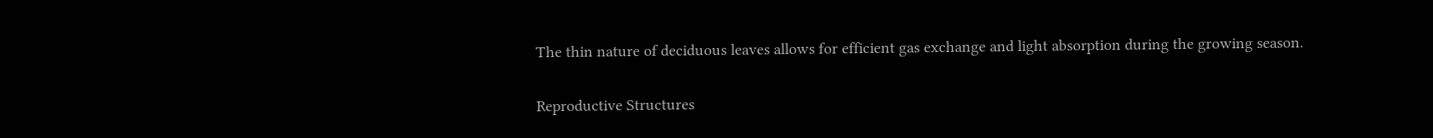The thin nature of deciduous leaves allows for efficient gas exchange and light absorption during the growing season.

Reproductive Structures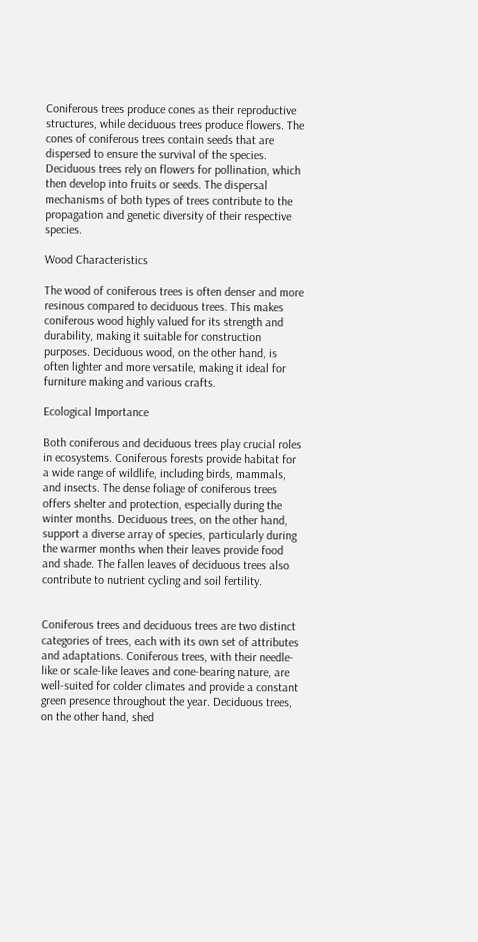Coniferous trees produce cones as their reproductive structures, while deciduous trees produce flowers. The cones of coniferous trees contain seeds that are dispersed to ensure the survival of the species. Deciduous trees rely on flowers for pollination, which then develop into fruits or seeds. The dispersal mechanisms of both types of trees contribute to the propagation and genetic diversity of their respective species.

Wood Characteristics

The wood of coniferous trees is often denser and more resinous compared to deciduous trees. This makes coniferous wood highly valued for its strength and durability, making it suitable for construction purposes. Deciduous wood, on the other hand, is often lighter and more versatile, making it ideal for furniture making and various crafts.

Ecological Importance

Both coniferous and deciduous trees play crucial roles in ecosystems. Coniferous forests provide habitat for a wide range of wildlife, including birds, mammals, and insects. The dense foliage of coniferous trees offers shelter and protection, especially during the winter months. Deciduous trees, on the other hand, support a diverse array of species, particularly during the warmer months when their leaves provide food and shade. The fallen leaves of deciduous trees also contribute to nutrient cycling and soil fertility.


Coniferous trees and deciduous trees are two distinct categories of trees, each with its own set of attributes and adaptations. Coniferous trees, with their needle-like or scale-like leaves and cone-bearing nature, are well-suited for colder climates and provide a constant green presence throughout the year. Deciduous trees, on the other hand, shed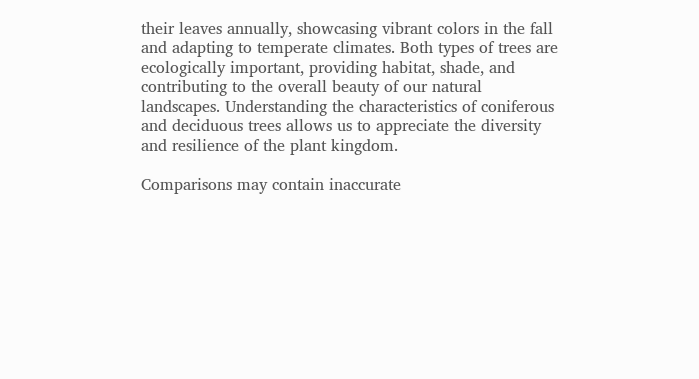their leaves annually, showcasing vibrant colors in the fall and adapting to temperate climates. Both types of trees are ecologically important, providing habitat, shade, and contributing to the overall beauty of our natural landscapes. Understanding the characteristics of coniferous and deciduous trees allows us to appreciate the diversity and resilience of the plant kingdom.

Comparisons may contain inaccurate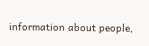information about people,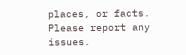places, or facts. Please report any issues.